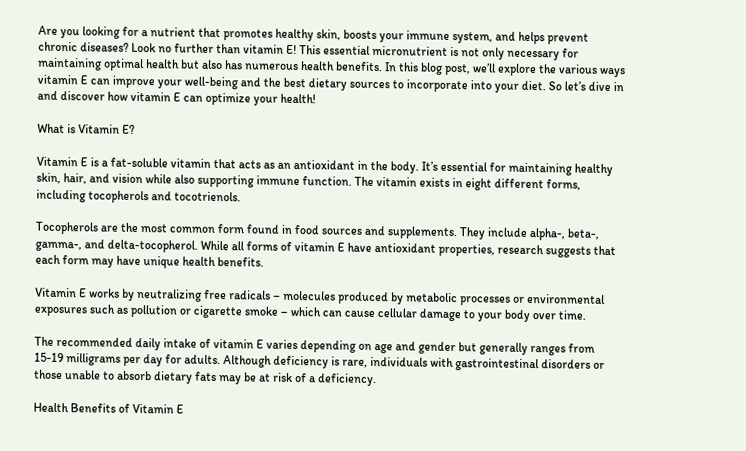Are you looking for a nutrient that promotes healthy skin, boosts your immune system, and helps prevent chronic diseases? Look no further than vitamin E! This essential micronutrient is not only necessary for maintaining optimal health but also has numerous health benefits. In this blog post, we’ll explore the various ways vitamin E can improve your well-being and the best dietary sources to incorporate into your diet. So let’s dive in and discover how vitamin E can optimize your health!

What is Vitamin E?

Vitamin E is a fat-soluble vitamin that acts as an antioxidant in the body. It’s essential for maintaining healthy skin, hair, and vision while also supporting immune function. The vitamin exists in eight different forms, including tocopherols and tocotrienols.

Tocopherols are the most common form found in food sources and supplements. They include alpha-, beta-, gamma-, and delta-tocopherol. While all forms of vitamin E have antioxidant properties, research suggests that each form may have unique health benefits.

Vitamin E works by neutralizing free radicals – molecules produced by metabolic processes or environmental exposures such as pollution or cigarette smoke – which can cause cellular damage to your body over time.

The recommended daily intake of vitamin E varies depending on age and gender but generally ranges from 15-19 milligrams per day for adults. Although deficiency is rare, individuals with gastrointestinal disorders or those unable to absorb dietary fats may be at risk of a deficiency.

Health Benefits of Vitamin E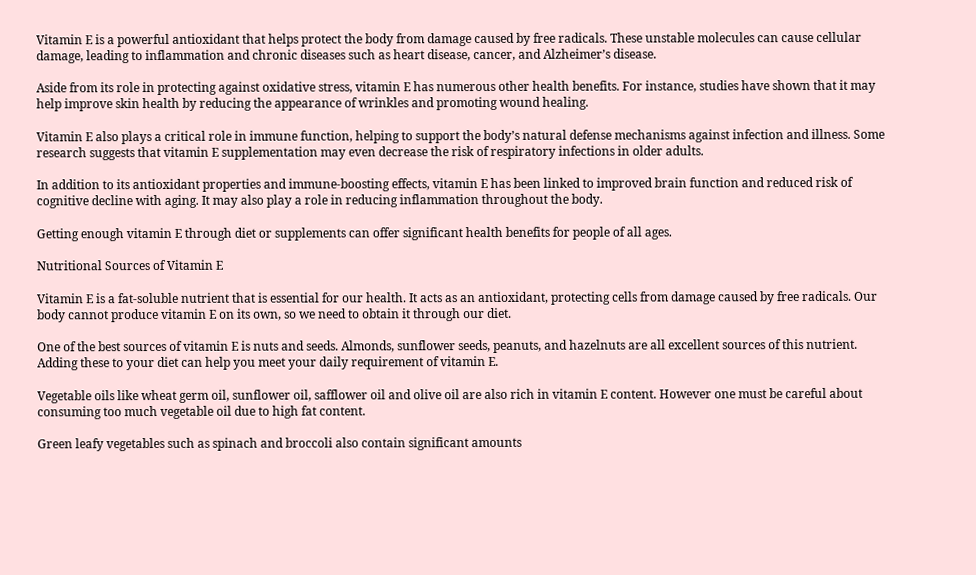Vitamin E is a powerful antioxidant that helps protect the body from damage caused by free radicals. These unstable molecules can cause cellular damage, leading to inflammation and chronic diseases such as heart disease, cancer, and Alzheimer’s disease.

Aside from its role in protecting against oxidative stress, vitamin E has numerous other health benefits. For instance, studies have shown that it may help improve skin health by reducing the appearance of wrinkles and promoting wound healing.

Vitamin E also plays a critical role in immune function, helping to support the body’s natural defense mechanisms against infection and illness. Some research suggests that vitamin E supplementation may even decrease the risk of respiratory infections in older adults.

In addition to its antioxidant properties and immune-boosting effects, vitamin E has been linked to improved brain function and reduced risk of cognitive decline with aging. It may also play a role in reducing inflammation throughout the body.

Getting enough vitamin E through diet or supplements can offer significant health benefits for people of all ages.

Nutritional Sources of Vitamin E

Vitamin E is a fat-soluble nutrient that is essential for our health. It acts as an antioxidant, protecting cells from damage caused by free radicals. Our body cannot produce vitamin E on its own, so we need to obtain it through our diet.

One of the best sources of vitamin E is nuts and seeds. Almonds, sunflower seeds, peanuts, and hazelnuts are all excellent sources of this nutrient. Adding these to your diet can help you meet your daily requirement of vitamin E.

Vegetable oils like wheat germ oil, sunflower oil, safflower oil and olive oil are also rich in vitamin E content. However one must be careful about consuming too much vegetable oil due to high fat content.

Green leafy vegetables such as spinach and broccoli also contain significant amounts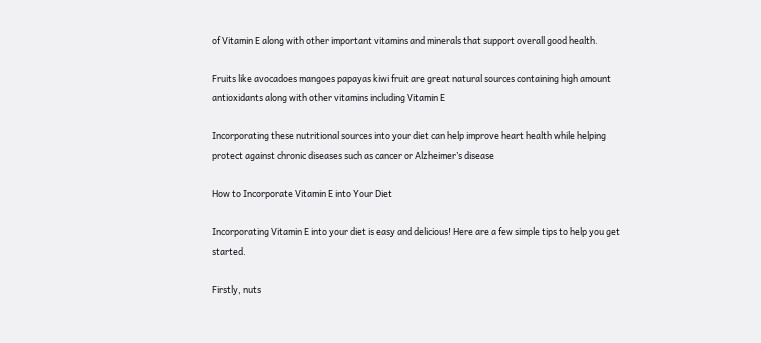of Vitamin E along with other important vitamins and minerals that support overall good health.

Fruits like avocadoes mangoes papayas kiwi fruit are great natural sources containing high amount antioxidants along with other vitamins including Vitamin E

Incorporating these nutritional sources into your diet can help improve heart health while helping protect against chronic diseases such as cancer or Alzheimer’s disease

How to Incorporate Vitamin E into Your Diet

Incorporating Vitamin E into your diet is easy and delicious! Here are a few simple tips to help you get started.

Firstly, nuts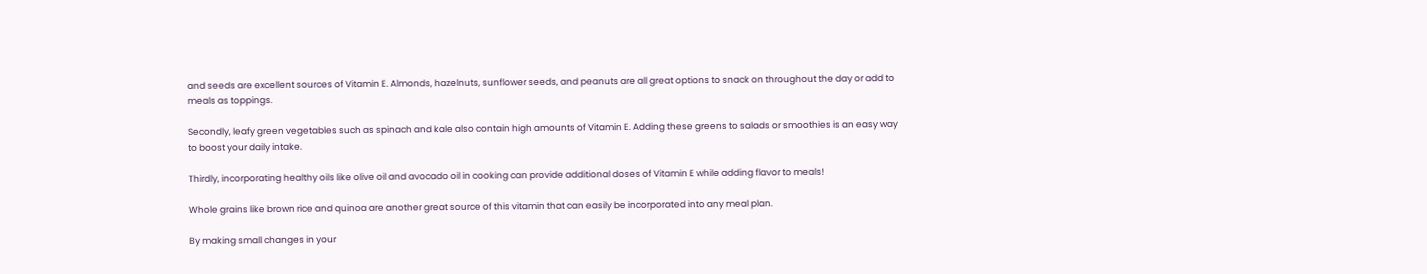and seeds are excellent sources of Vitamin E. Almonds, hazelnuts, sunflower seeds, and peanuts are all great options to snack on throughout the day or add to meals as toppings.

Secondly, leafy green vegetables such as spinach and kale also contain high amounts of Vitamin E. Adding these greens to salads or smoothies is an easy way to boost your daily intake.

Thirdly, incorporating healthy oils like olive oil and avocado oil in cooking can provide additional doses of Vitamin E while adding flavor to meals!

Whole grains like brown rice and quinoa are another great source of this vitamin that can easily be incorporated into any meal plan.

By making small changes in your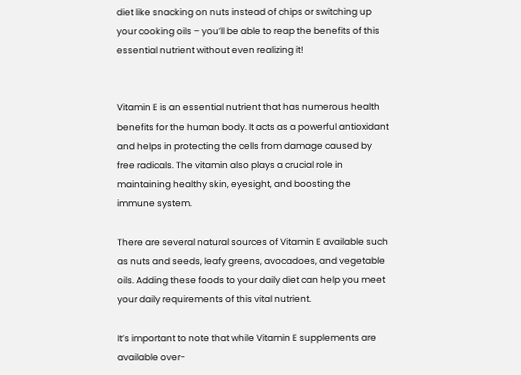diet like snacking on nuts instead of chips or switching up your cooking oils – you’ll be able to reap the benefits of this essential nutrient without even realizing it!


Vitamin E is an essential nutrient that has numerous health benefits for the human body. It acts as a powerful antioxidant and helps in protecting the cells from damage caused by free radicals. The vitamin also plays a crucial role in maintaining healthy skin, eyesight, and boosting the immune system.

There are several natural sources of Vitamin E available such as nuts and seeds, leafy greens, avocadoes, and vegetable oils. Adding these foods to your daily diet can help you meet your daily requirements of this vital nutrient.

It’s important to note that while Vitamin E supplements are available over-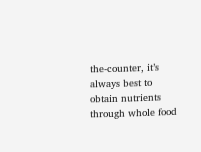the-counter, it’s always best to obtain nutrients through whole food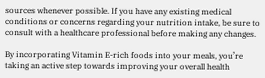sources whenever possible. If you have any existing medical conditions or concerns regarding your nutrition intake, be sure to consult with a healthcare professional before making any changes.

By incorporating Vitamin E-rich foods into your meals, you’re taking an active step towards improving your overall health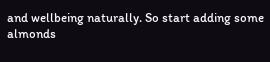and wellbeing naturally. So start adding some almonds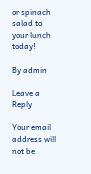or spinach salad to your lunch today!

By admin

Leave a Reply

Your email address will not be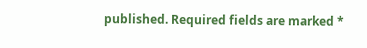published. Required fields are marked *